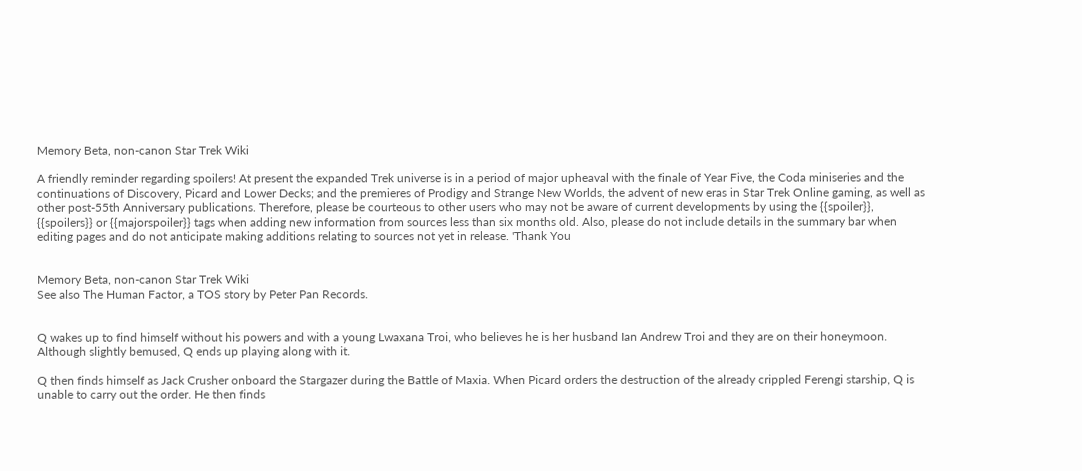Memory Beta, non-canon Star Trek Wiki

A friendly reminder regarding spoilers! At present the expanded Trek universe is in a period of major upheaval with the finale of Year Five, the Coda miniseries and the continuations of Discovery, Picard and Lower Decks; and the premieres of Prodigy and Strange New Worlds, the advent of new eras in Star Trek Online gaming, as well as other post-55th Anniversary publications. Therefore, please be courteous to other users who may not be aware of current developments by using the {{spoiler}}, {{spoilers}} or {{majorspoiler}} tags when adding new information from sources less than six months old. Also, please do not include details in the summary bar when editing pages and do not anticipate making additions relating to sources not yet in release. 'Thank You


Memory Beta, non-canon Star Trek Wiki
See also The Human Factor, a TOS story by Peter Pan Records.


Q wakes up to find himself without his powers and with a young Lwaxana Troi, who believes he is her husband Ian Andrew Troi and they are on their honeymoon. Although slightly bemused, Q ends up playing along with it.

Q then finds himself as Jack Crusher onboard the Stargazer during the Battle of Maxia. When Picard orders the destruction of the already crippled Ferengi starship, Q is unable to carry out the order. He then finds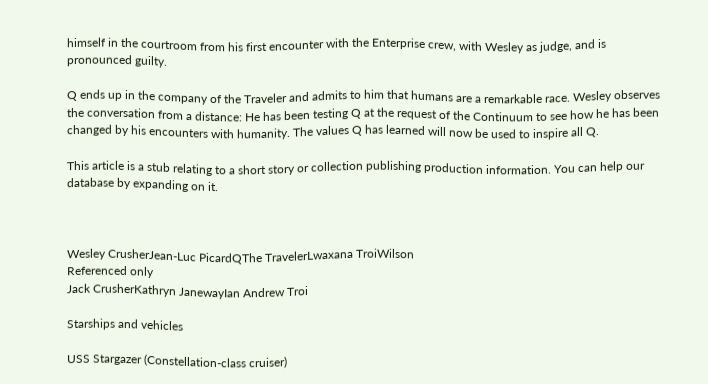himself in the courtroom from his first encounter with the Enterprise crew, with Wesley as judge, and is pronounced guilty.

Q ends up in the company of the Traveler and admits to him that humans are a remarkable race. Wesley observes the conversation from a distance: He has been testing Q at the request of the Continuum to see how he has been changed by his encounters with humanity. The values Q has learned will now be used to inspire all Q.

This article is a stub relating to a short story or collection publishing production information. You can help our database by expanding on it.



Wesley CrusherJean-Luc PicardQThe TravelerLwaxana TroiWilson
Referenced only
Jack CrusherKathryn JanewayIan Andrew Troi

Starships and vehicles

USS Stargazer (Constellation-class cruiser)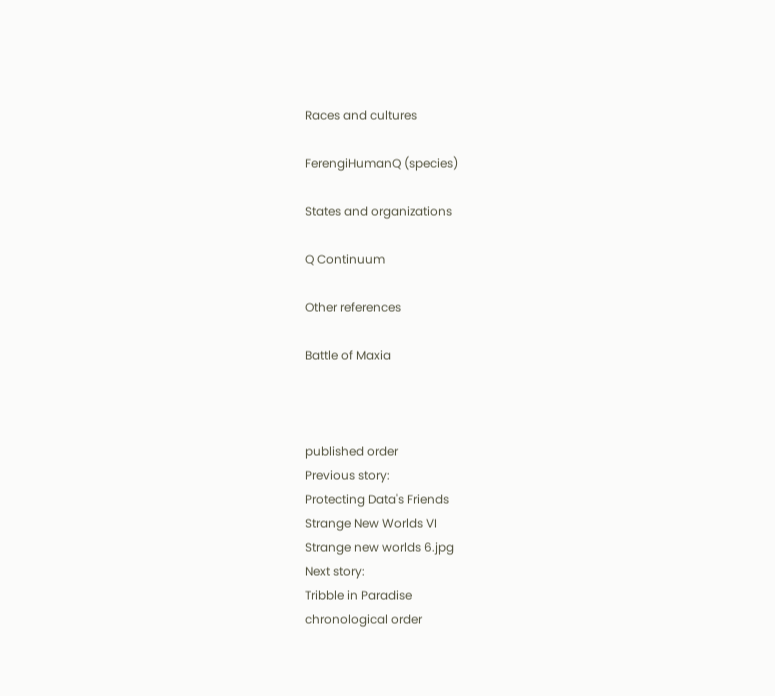Races and cultures

FerengiHumanQ (species)

States and organizations

Q Continuum

Other references

Battle of Maxia



published order
Previous story:
Protecting Data's Friends
Strange New Worlds VI
Strange new worlds 6.jpg
Next story:
Tribble in Paradise
chronological order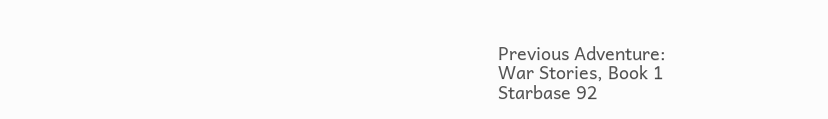Previous Adventure:
War Stories, Book 1
Starbase 92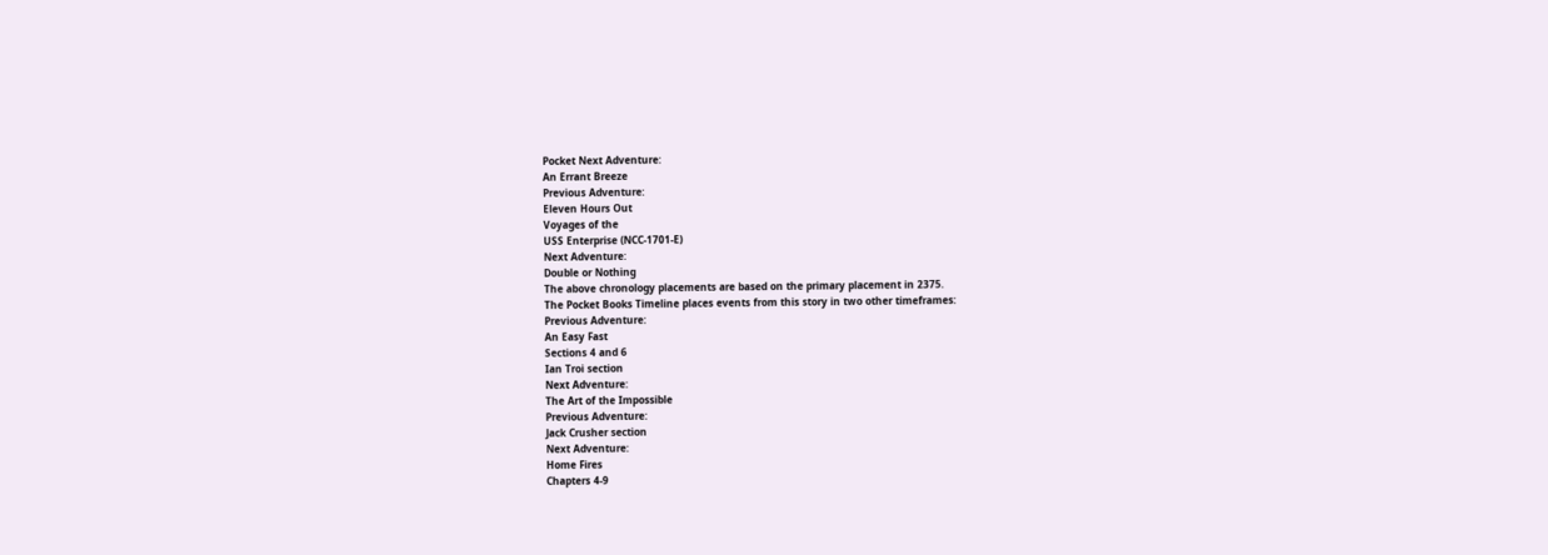Pocket Next Adventure:
An Errant Breeze
Previous Adventure:
Eleven Hours Out
Voyages of the
USS Enterprise (NCC-1701-E)
Next Adventure:
Double or Nothing
The above chronology placements are based on the primary placement in 2375.
The Pocket Books Timeline places events from this story in two other timeframes:
Previous Adventure:
An Easy Fast
Sections 4 and 6
Ian Troi section
Next Adventure:
The Art of the Impossible
Previous Adventure:
Jack Crusher section
Next Adventure:
Home Fires
Chapters 4-9